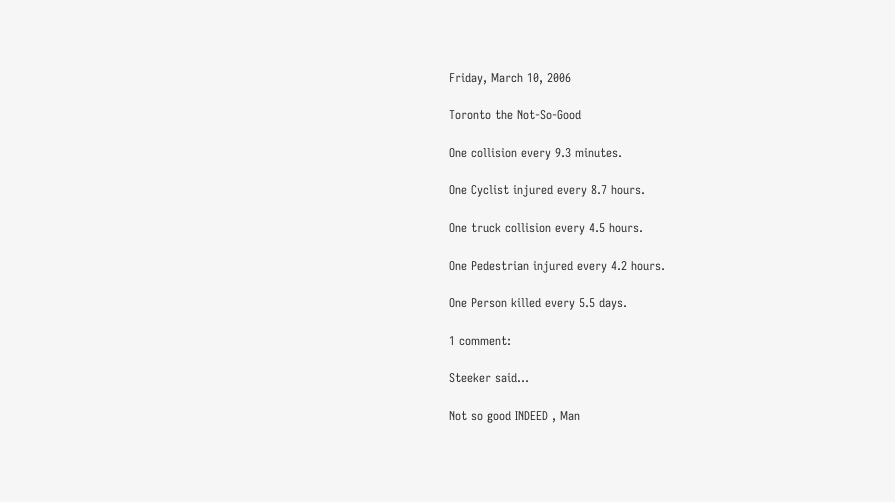Friday, March 10, 2006

Toronto the Not-So-Good

One collision every 9.3 minutes.

One Cyclist injured every 8.7 hours.

One truck collision every 4.5 hours.

One Pedestrian injured every 4.2 hours.

One Person killed every 5.5 days.

1 comment:

Steeker said...

Not so good INDEED , Man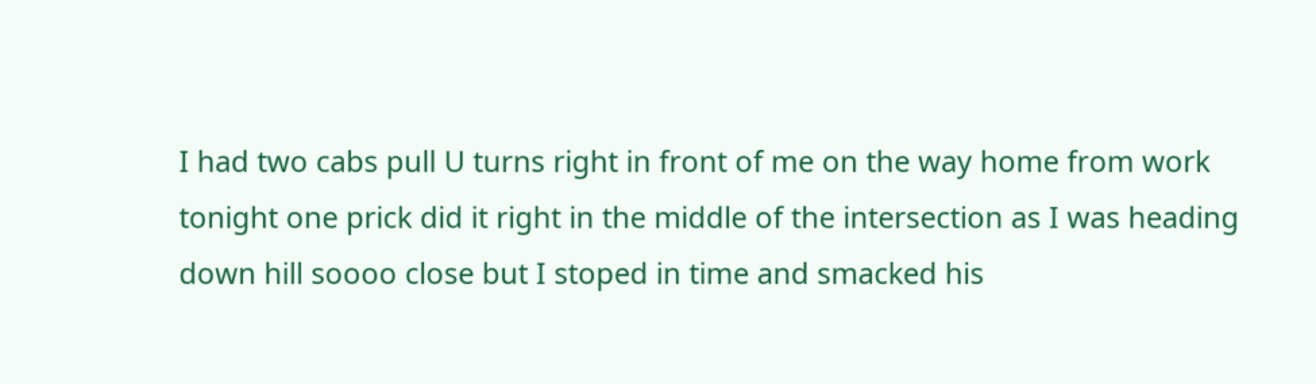I had two cabs pull U turns right in front of me on the way home from work tonight one prick did it right in the middle of the intersection as I was heading down hill soooo close but I stoped in time and smacked his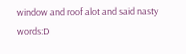window and roof alot and said nasty words:D